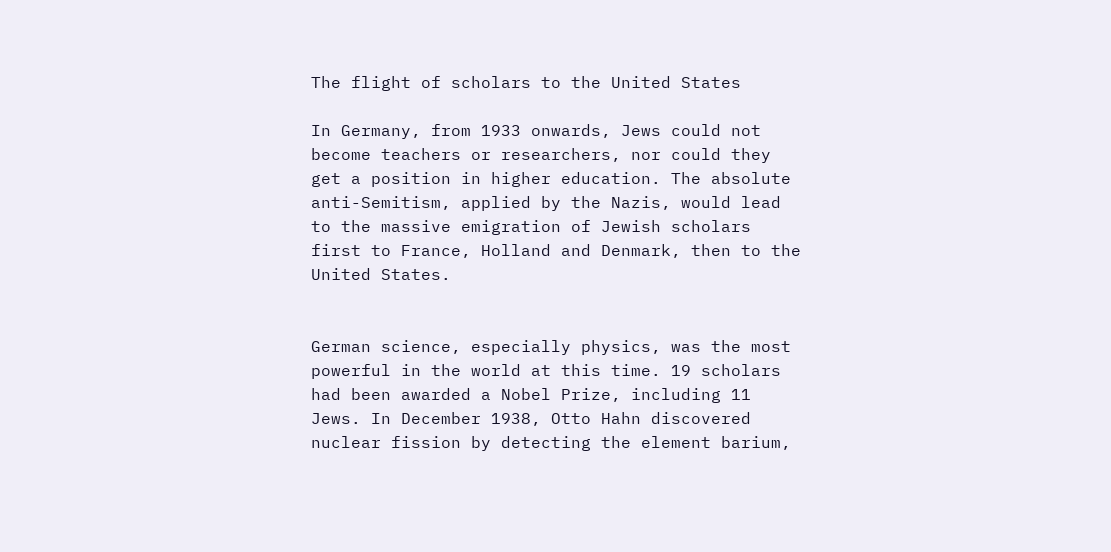The flight of scholars to the United States

In Germany, from 1933 onwards, Jews could not become teachers or researchers, nor could they get a position in higher education. The absolute anti-Semitism, applied by the Nazis, would lead to the massive emigration of Jewish scholars first to France, Holland and Denmark, then to the United States.


German science, especially physics, was the most powerful in the world at this time. 19 scholars had been awarded a Nobel Prize, including 11 Jews. In December 1938, Otto Hahn discovered nuclear fission by detecting the element barium,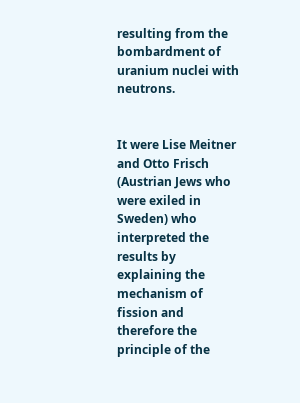resulting from the bombardment of uranium nuclei with neutrons.


It were Lise Meitner and Otto Frisch (Austrian Jews who were exiled in Sweden) who interpreted the results by explaining the mechanism of fission and therefore the principle of the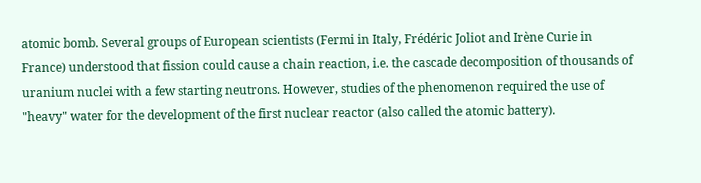atomic bomb. Several groups of European scientists (Fermi in Italy, Frédéric Joliot and Irène Curie in France) understood that fission could cause a chain reaction, i.e. the cascade decomposition of thousands of uranium nuclei with a few starting neutrons. However, studies of the phenomenon required the use of "heavy" water for the development of the first nuclear reactor (also called the atomic battery).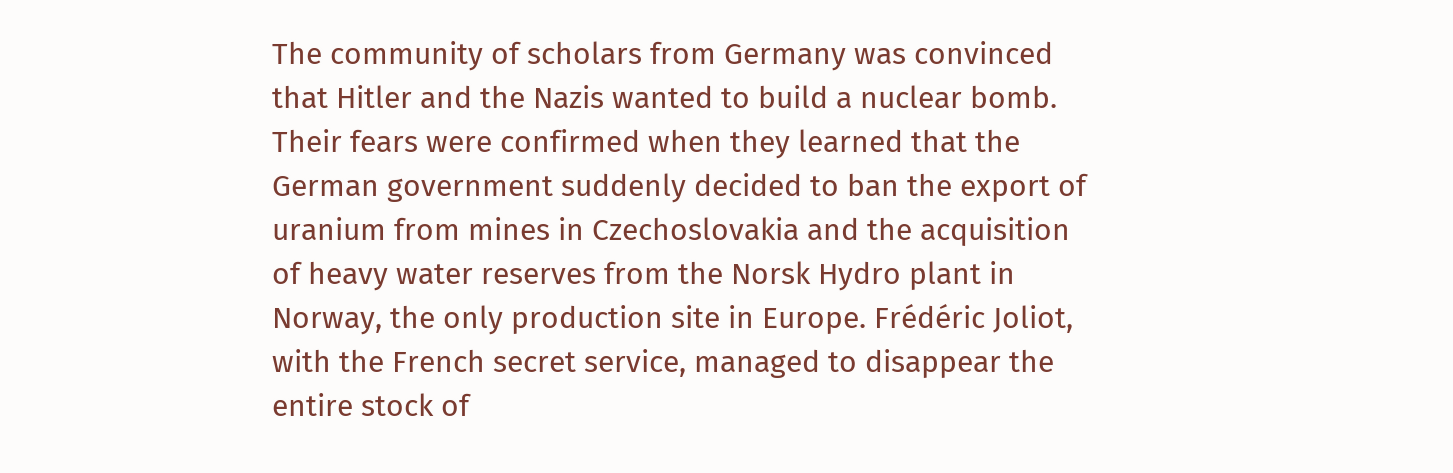The community of scholars from Germany was convinced that Hitler and the Nazis wanted to build a nuclear bomb. Their fears were confirmed when they learned that the German government suddenly decided to ban the export of uranium from mines in Czechoslovakia and the acquisition of heavy water reserves from the Norsk Hydro plant in Norway, the only production site in Europe. Frédéric Joliot, with the French secret service, managed to disappear the entire stock of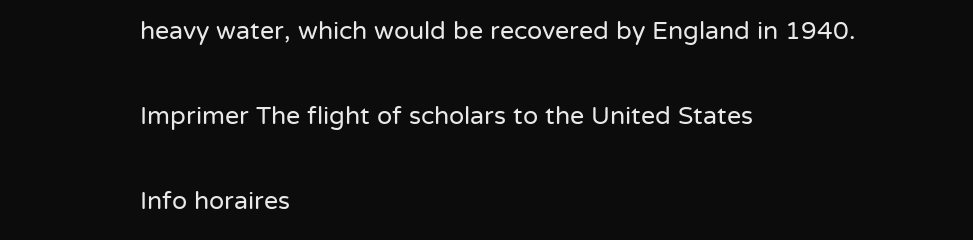heavy water, which would be recovered by England in 1940.

Imprimer The flight of scholars to the United States

Info horaires